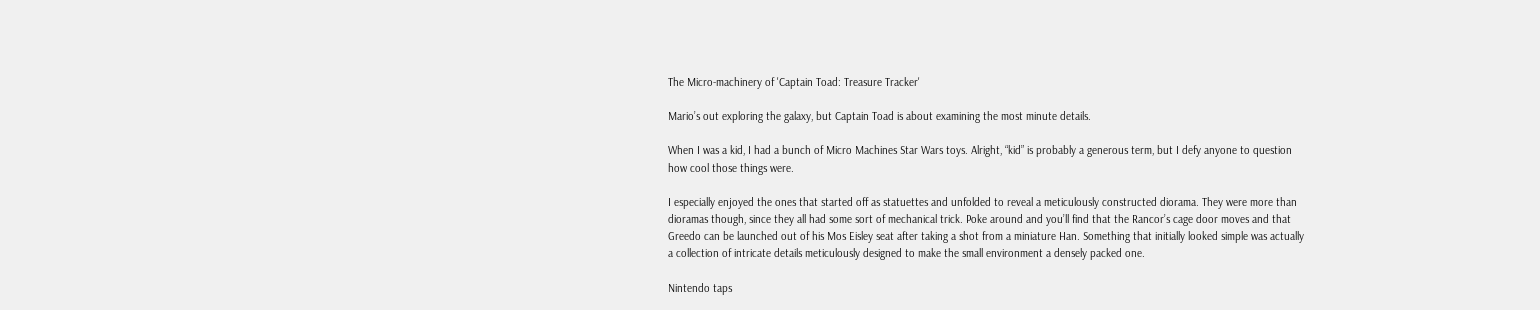The Micro-machinery of 'Captain Toad: Treasure Tracker'

Mario’s out exploring the galaxy, but Captain Toad is about examining the most minute details.

When I was a kid, I had a bunch of Micro Machines Star Wars toys. Alright, “kid” is probably a generous term, but I defy anyone to question how cool those things were.

I especially enjoyed the ones that started off as statuettes and unfolded to reveal a meticulously constructed diorama. They were more than dioramas though, since they all had some sort of mechanical trick. Poke around and you’ll find that the Rancor’s cage door moves and that Greedo can be launched out of his Mos Eisley seat after taking a shot from a miniature Han. Something that initially looked simple was actually a collection of intricate details meticulously designed to make the small environment a densely packed one.

Nintendo taps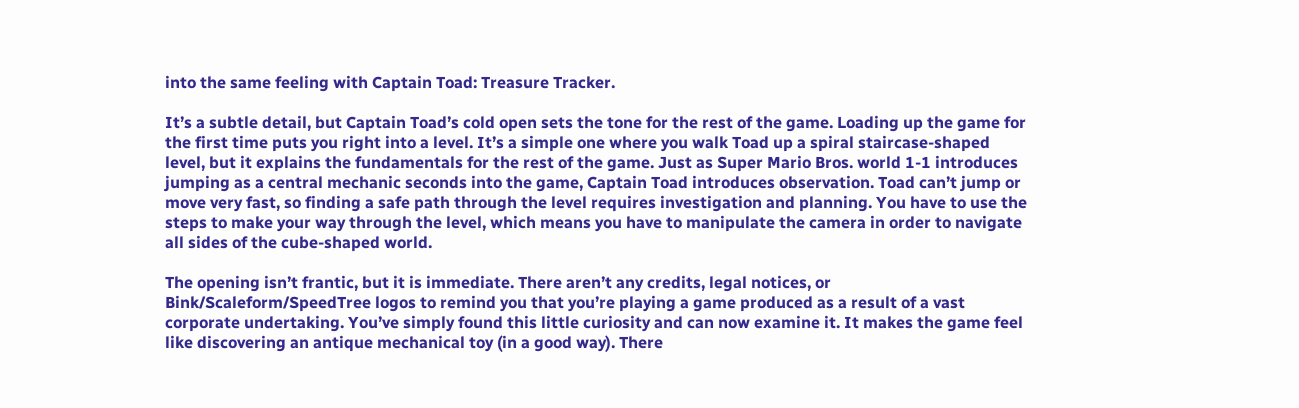into the same feeling with Captain Toad: Treasure Tracker.

It’s a subtle detail, but Captain Toad’s cold open sets the tone for the rest of the game. Loading up the game for the first time puts you right into a level. It’s a simple one where you walk Toad up a spiral staircase-shaped level, but it explains the fundamentals for the rest of the game. Just as Super Mario Bros. world 1-1 introduces jumping as a central mechanic seconds into the game, Captain Toad introduces observation. Toad can’t jump or move very fast, so finding a safe path through the level requires investigation and planning. You have to use the steps to make your way through the level, which means you have to manipulate the camera in order to navigate all sides of the cube-shaped world.

The opening isn’t frantic, but it is immediate. There aren’t any credits, legal notices, or Bink/Scaleform/SpeedTree logos to remind you that you’re playing a game produced as a result of a vast corporate undertaking. You’ve simply found this little curiosity and can now examine it. It makes the game feel like discovering an antique mechanical toy (in a good way). There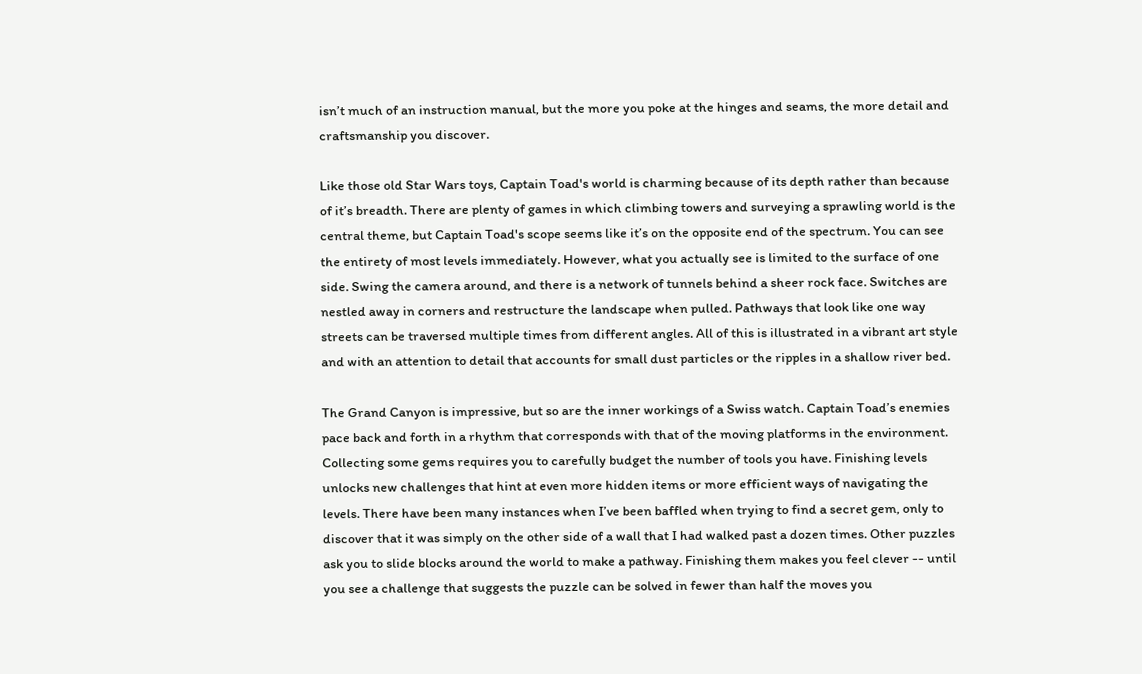isn’t much of an instruction manual, but the more you poke at the hinges and seams, the more detail and craftsmanship you discover.

Like those old Star Wars toys, Captain Toad's world is charming because of its depth rather than because of it’s breadth. There are plenty of games in which climbing towers and surveying a sprawling world is the central theme, but Captain Toad's scope seems like it’s on the opposite end of the spectrum. You can see the entirety of most levels immediately. However, what you actually see is limited to the surface of one side. Swing the camera around, and there is a network of tunnels behind a sheer rock face. Switches are nestled away in corners and restructure the landscape when pulled. Pathways that look like one way streets can be traversed multiple times from different angles. All of this is illustrated in a vibrant art style and with an attention to detail that accounts for small dust particles or the ripples in a shallow river bed.

The Grand Canyon is impressive, but so are the inner workings of a Swiss watch. Captain Toad’s enemies pace back and forth in a rhythm that corresponds with that of the moving platforms in the environment. Collecting some gems requires you to carefully budget the number of tools you have. Finishing levels unlocks new challenges that hint at even more hidden items or more efficient ways of navigating the levels. There have been many instances when I’ve been baffled when trying to find a secret gem, only to discover that it was simply on the other side of a wall that I had walked past a dozen times. Other puzzles ask you to slide blocks around the world to make a pathway. Finishing them makes you feel clever -- until you see a challenge that suggests the puzzle can be solved in fewer than half the moves you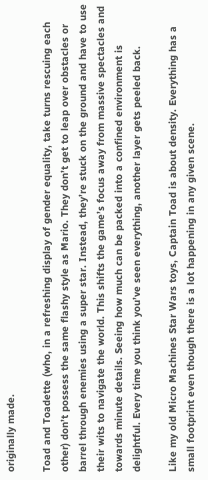originally made.

Toad and Toadette (who, in a refreshing display of gender equality, take turns rescuing each other) don’t possess the same flashy style as Mario. They don’t get to leap over obstacles or barrel through enemies using a super star. Instead, they’re stuck on the ground and have to use their wits to navigate the world. This shifts the game’s focus away from massive spectacles and towards minute details. Seeing how much can be packed into a confined environment is delightful. Every time you think you’ve seen everything, another layer gets peeled back.

Like my old Micro Machines Star Wars toys, Captain Toad is about density. Everything has a small footprint even though there is a lot happening in any given scene.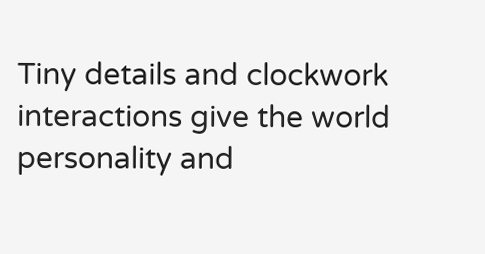Tiny details and clockwork interactions give the world personality and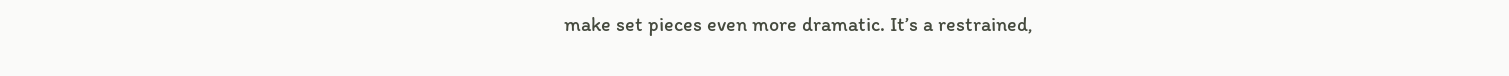make set pieces even more dramatic. It’s a restrained,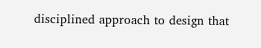disciplined approach to design that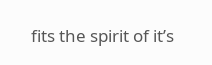fits the spirit of it’s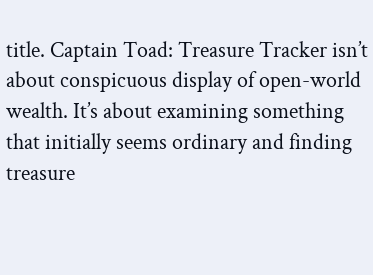title. Captain Toad: Treasure Tracker isn’t about conspicuous display of open-world wealth. It’s about examining something that initially seems ordinary and finding treasure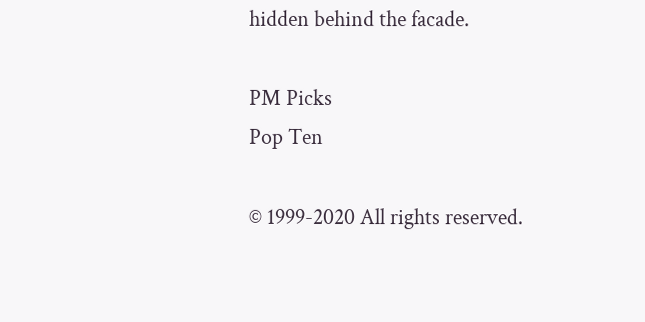hidden behind the facade.

PM Picks
Pop Ten

© 1999-2020 All rights reserved.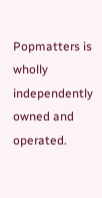Popmatters is wholly independently owned and operated.